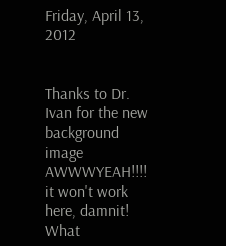Friday, April 13, 2012


Thanks to Dr. Ivan for the new background image AWWWYEAH!!!! it won't work here, damnit! What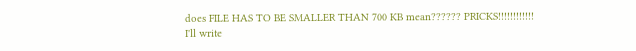does FILE HAS TO BE SMALLER THAN 700 KB mean?????? PRICKS!!!!!!!!!!!!
I'll write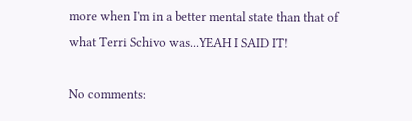more when I'm in a better mental state than that of what Terri Schivo was...YEAH I SAID IT!

No comments: